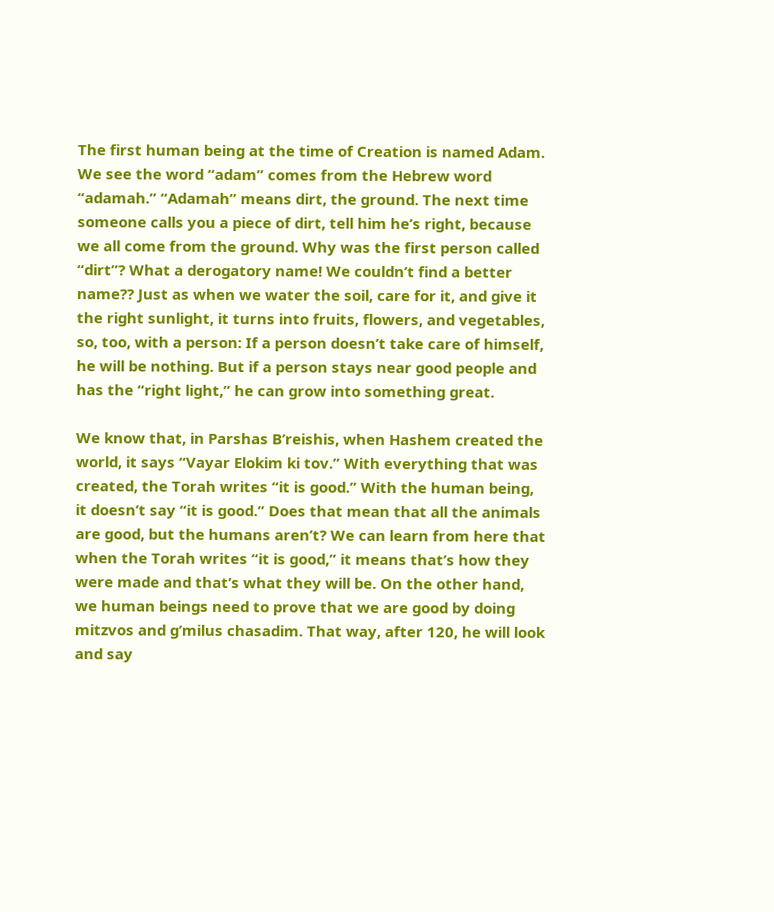The first human being at the time of Creation is named Adam. We see the word “adam” comes from the Hebrew word “adamah.” “Adamah” means dirt, the ground. The next time someone calls you a piece of dirt, tell him he’s right, because we all come from the ground. Why was the first person called “dirt”? What a derogatory name! We couldn’t find a better name?? Just as when we water the soil, care for it, and give it the right sunlight, it turns into fruits, flowers, and vegetables, so, too, with a person: If a person doesn’t take care of himself, he will be nothing. But if a person stays near good people and has the “right light,” he can grow into something great.

We know that, in Parshas B’reishis, when Hashem created the world, it says “Vayar Elokim ki tov.” With everything that was created, the Torah writes “it is good.” With the human being, it doesn’t say “it is good.” Does that mean that all the animals are good, but the humans aren’t? We can learn from here that when the Torah writes “it is good,” it means that’s how they were made and that’s what they will be. On the other hand, we human beings need to prove that we are good by doing mitzvos and g’milus chasadim. That way, after 120, he will look and say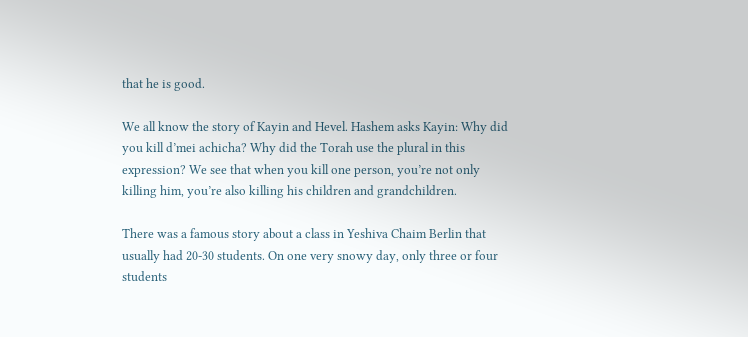that he is good.

We all know the story of Kayin and Hevel. Hashem asks Kayin: Why did you kill d’mei achicha? Why did the Torah use the plural in this expression? We see that when you kill one person, you’re not only killing him, you’re also killing his children and grandchildren.

There was a famous story about a class in Yeshiva Chaim Berlin that usually had 20-30 students. On one very snowy day, only three or four students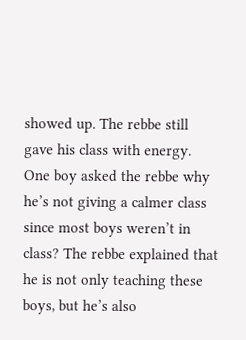showed up. The rebbe still gave his class with energy. One boy asked the rebbe why he’s not giving a calmer class since most boys weren’t in class? The rebbe explained that he is not only teaching these boys, but he’s also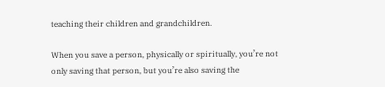teaching their children and grandchildren.

When you save a person, physically or spiritually, you’re not only saving that person, but you’re also saving the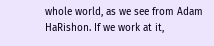whole world, as we see from Adam HaRishon. If we work at it,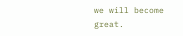we will become great.